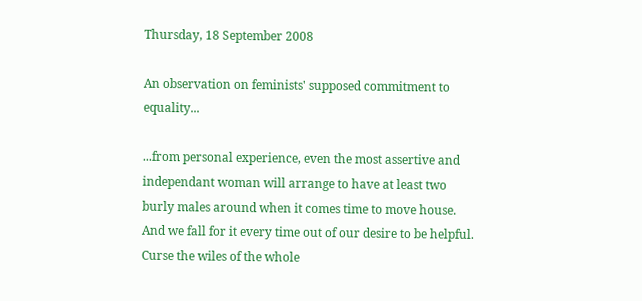Thursday, 18 September 2008

An observation on feminists' supposed commitment to equality...

...from personal experience, even the most assertive and independant woman will arrange to have at least two burly males around when it comes time to move house. And we fall for it every time out of our desire to be helpful. Curse the wiles of the whole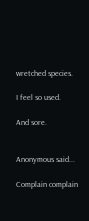wretched species.

I feel so used.

And sore.


Anonymous said...

Complain complain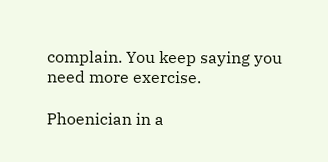complain. You keep saying you need more exercise.

Phoenician in a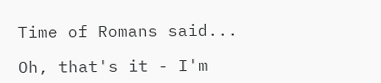Time of Romans said...

Oh, that's it - I'm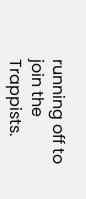running off to join the Trappists.